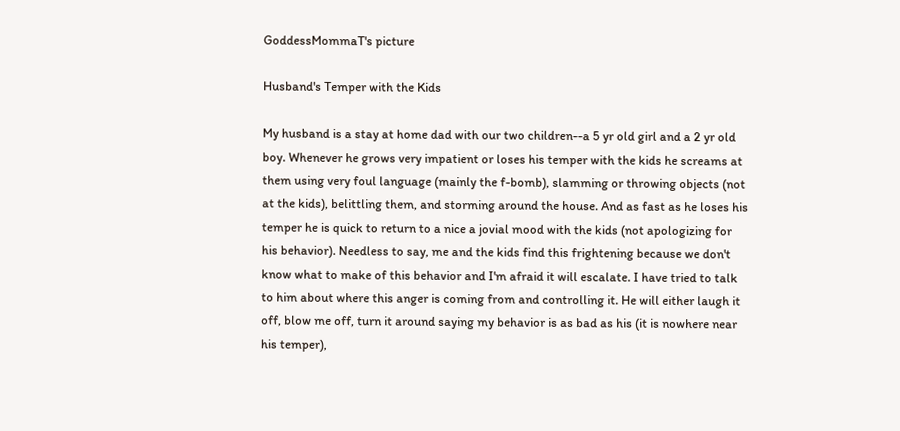GoddessMommaT's picture

Husband's Temper with the Kids

My husband is a stay at home dad with our two children--a 5 yr old girl and a 2 yr old boy. Whenever he grows very impatient or loses his temper with the kids he screams at them using very foul language (mainly the f-bomb), slamming or throwing objects (not at the kids), belittling them, and storming around the house. And as fast as he loses his temper he is quick to return to a nice a jovial mood with the kids (not apologizing for his behavior). Needless to say, me and the kids find this frightening because we don't know what to make of this behavior and I'm afraid it will escalate. I have tried to talk to him about where this anger is coming from and controlling it. He will either laugh it off, blow me off, turn it around saying my behavior is as bad as his (it is nowhere near his temper),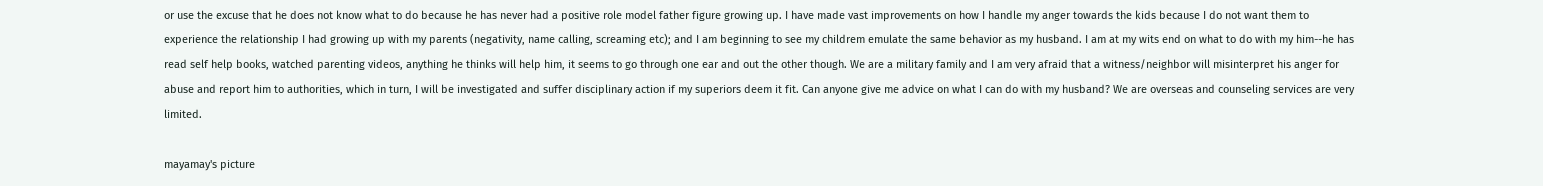or use the excuse that he does not know what to do because he has never had a positive role model father figure growing up. I have made vast improvements on how I handle my anger towards the kids because I do not want them to experience the relationship I had growing up with my parents (negativity, name calling, screaming etc); and I am beginning to see my childrem emulate the same behavior as my husband. I am at my wits end on what to do with my him--he has read self help books, watched parenting videos, anything he thinks will help him, it seems to go through one ear and out the other though. We are a military family and I am very afraid that a witness/neighbor will misinterpret his anger for abuse and report him to authorities, which in turn, I will be investigated and suffer disciplinary action if my superiors deem it fit. Can anyone give me advice on what I can do with my husband? We are overseas and counseling services are very limited.

mayamay's picture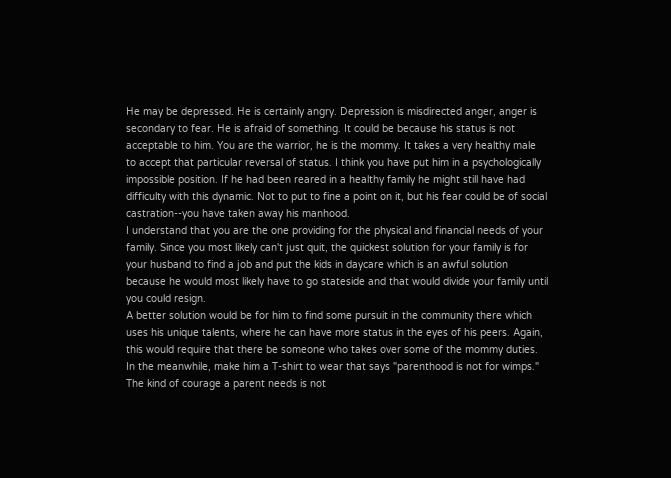He may be depressed. He is certainly angry. Depression is misdirected anger, anger is secondary to fear. He is afraid of something. It could be because his status is not acceptable to him. You are the warrior, he is the mommy. It takes a very healthy male to accept that particular reversal of status. I think you have put him in a psychologically impossible position. If he had been reared in a healthy family he might still have had difficulty with this dynamic. Not to put to fine a point on it, but his fear could be of social castration--you have taken away his manhood.
I understand that you are the one providing for the physical and financial needs of your family. Since you most likely can't just quit, the quickest solution for your family is for your husband to find a job and put the kids in daycare which is an awful solution because he would most likely have to go stateside and that would divide your family until you could resign.
A better solution would be for him to find some pursuit in the community there which uses his unique talents, where he can have more status in the eyes of his peers. Again, this would require that there be someone who takes over some of the mommy duties.
In the meanwhile, make him a T-shirt to wear that says "parenthood is not for wimps." The kind of courage a parent needs is not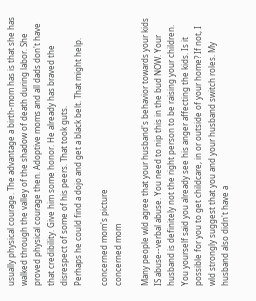usually physical courage. The advantage a birth-mom has is that she has walked through the valley of the shadow of death during labor. She proved physical courage then. Adoptive moms and all dads don't have that credibility. Give him some honor. He already has braved the disrespect of some of his peers. That took guts.
Perhaps he could find a dojo and get a black belt. That might help.

concerned mom's picture
concerned mom

Many people wld agree that your husband's behavior towards your kids IS abuse--verbal abuse. You need to nip this in the bud NOW. Your husband is definitely not the right person to be raising your children. You yourself said you already see his anger affecting the kids. Is it possible for you to get childcare, in or outside of your home? If not, I wld strongly suggest that you and your husband switch roles. My husband also didn't have a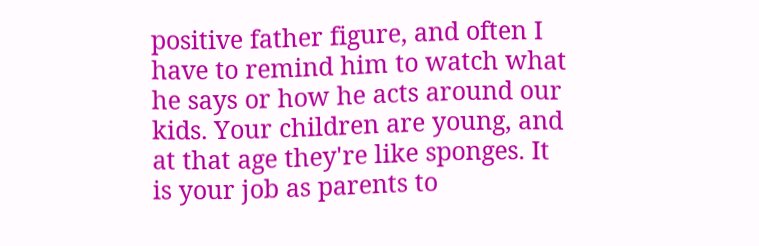positive father figure, and often I have to remind him to watch what he says or how he acts around our kids. Your children are young, and at that age they're like sponges. It is your job as parents to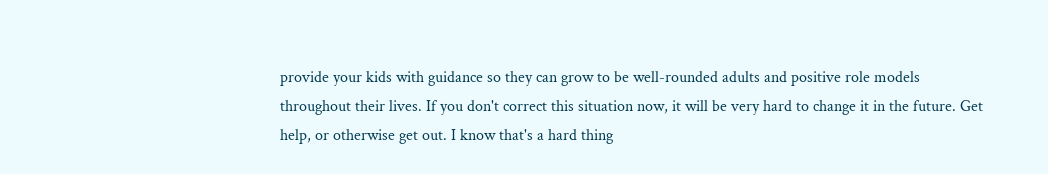provide your kids with guidance so they can grow to be well-rounded adults and positive role models throughout their lives. If you don't correct this situation now, it will be very hard to change it in the future. Get help, or otherwise get out. I know that's a hard thing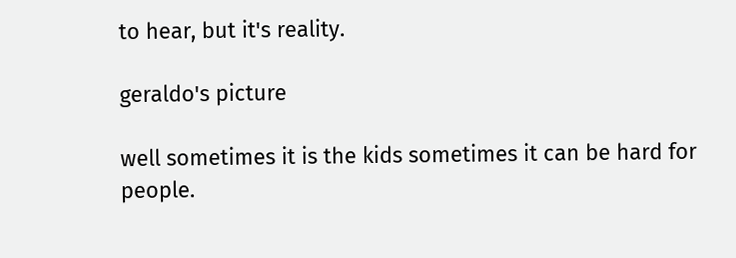to hear, but it's reality.

geraldo's picture

well sometimes it is the kids sometimes it can be hard for people.